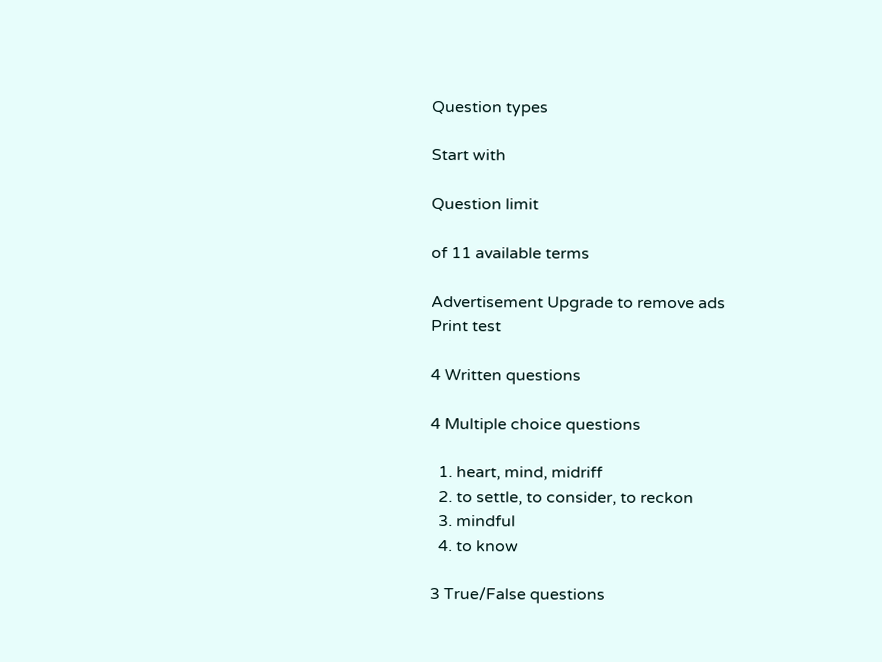Question types

Start with

Question limit

of 11 available terms

Advertisement Upgrade to remove ads
Print test

4 Written questions

4 Multiple choice questions

  1. heart, mind, midriff
  2. to settle, to consider, to reckon
  3. mindful
  4. to know

3 True/False questions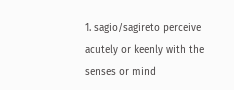1. sagio/sagireto perceive acutely or keenly with the senses or mind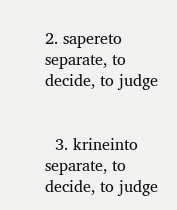2. sapereto separate, to decide, to judge


  3. krineinto separate, to decide, to judge